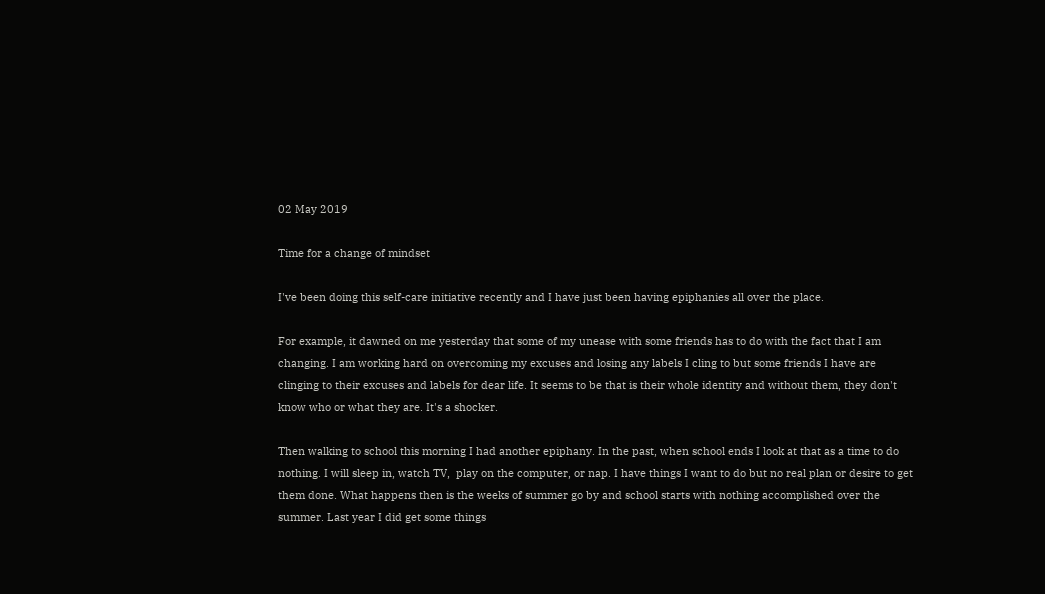02 May 2019

Time for a change of mindset

I've been doing this self-care initiative recently and I have just been having epiphanies all over the place.

For example, it dawned on me yesterday that some of my unease with some friends has to do with the fact that I am changing. I am working hard on overcoming my excuses and losing any labels I cling to but some friends I have are clinging to their excuses and labels for dear life. It seems to be that is their whole identity and without them, they don't know who or what they are. It's a shocker.

Then walking to school this morning I had another epiphany. In the past, when school ends I look at that as a time to do nothing. I will sleep in, watch TV,  play on the computer, or nap. I have things I want to do but no real plan or desire to get them done. What happens then is the weeks of summer go by and school starts with nothing accomplished over the summer. Last year I did get some things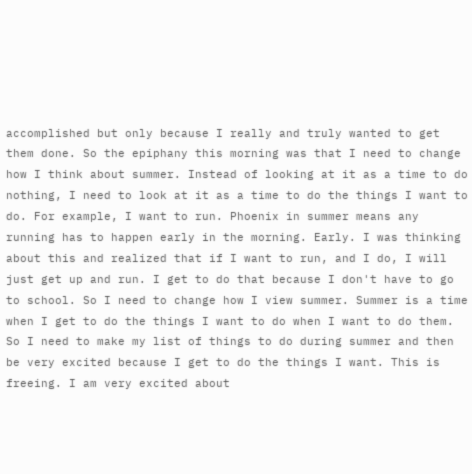accomplished but only because I really and truly wanted to get them done. So the epiphany this morning was that I need to change how I think about summer. Instead of looking at it as a time to do nothing, I need to look at it as a time to do the things I want to do. For example, I want to run. Phoenix in summer means any running has to happen early in the morning. Early. I was thinking about this and realized that if I want to run, and I do, I will just get up and run. I get to do that because I don't have to go to school. So I need to change how I view summer. Summer is a time when I get to do the things I want to do when I want to do them. So I need to make my list of things to do during summer and then be very excited because I get to do the things I want. This is freeing. I am very excited about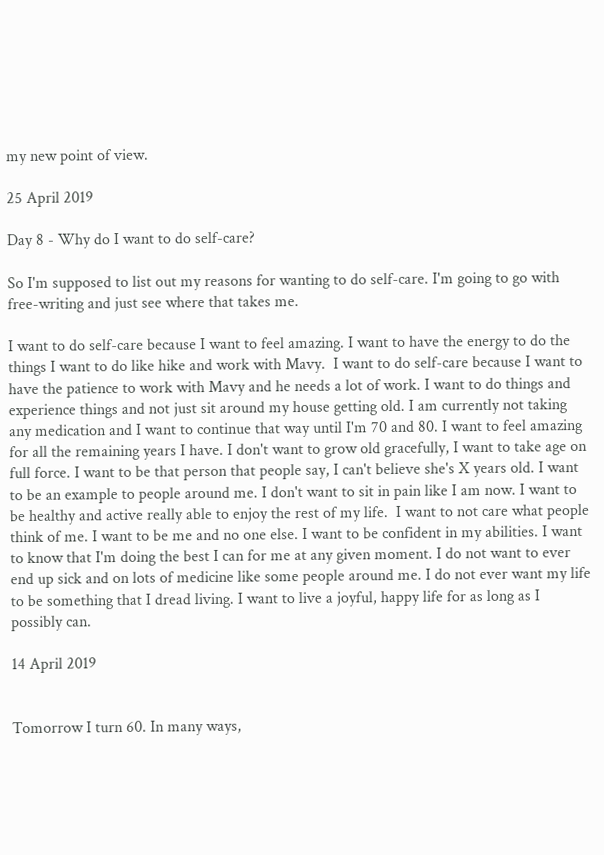my new point of view.

25 April 2019

Day 8 - Why do I want to do self-care?

So I'm supposed to list out my reasons for wanting to do self-care. I'm going to go with free-writing and just see where that takes me.

I want to do self-care because I want to feel amazing. I want to have the energy to do the things I want to do like hike and work with Mavy.  I want to do self-care because I want to have the patience to work with Mavy and he needs a lot of work. I want to do things and experience things and not just sit around my house getting old. I am currently not taking any medication and I want to continue that way until I'm 70 and 80. I want to feel amazing for all the remaining years I have. I don't want to grow old gracefully, I want to take age on full force. I want to be that person that people say, I can't believe she's X years old. I want to be an example to people around me. I don't want to sit in pain like I am now. I want to be healthy and active really able to enjoy the rest of my life.  I want to not care what people think of me. I want to be me and no one else. I want to be confident in my abilities. I want to know that I'm doing the best I can for me at any given moment. I do not want to ever end up sick and on lots of medicine like some people around me. I do not ever want my life to be something that I dread living. I want to live a joyful, happy life for as long as I possibly can.

14 April 2019


Tomorrow I turn 60. In many ways,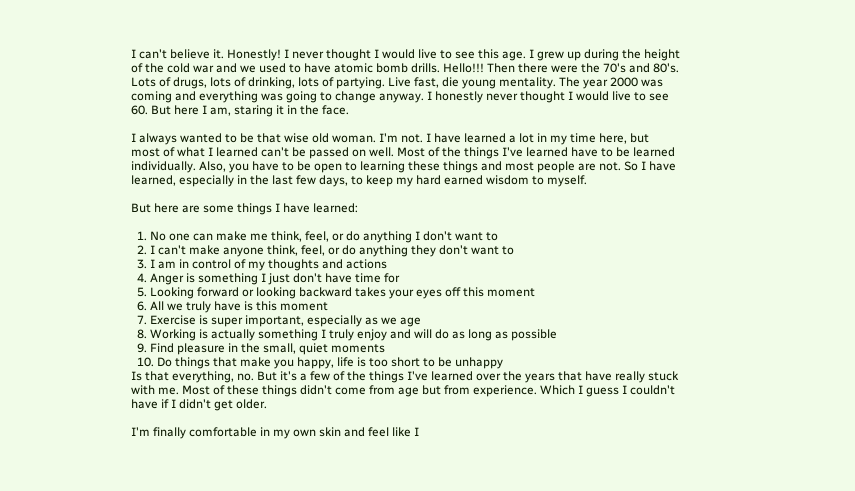I can't believe it. Honestly! I never thought I would live to see this age. I grew up during the height of the cold war and we used to have atomic bomb drills. Hello!!! Then there were the 70's and 80's. Lots of drugs, lots of drinking, lots of partying. Live fast, die young mentality. The year 2000 was coming and everything was going to change anyway. I honestly never thought I would live to see 60. But here I am, staring it in the face.

I always wanted to be that wise old woman. I'm not. I have learned a lot in my time here, but most of what I learned can't be passed on well. Most of the things I've learned have to be learned individually. Also, you have to be open to learning these things and most people are not. So I have learned, especially in the last few days, to keep my hard earned wisdom to myself.

But here are some things I have learned:

  1. No one can make me think, feel, or do anything I don't want to
  2. I can't make anyone think, feel, or do anything they don't want to
  3. I am in control of my thoughts and actions
  4. Anger is something I just don't have time for
  5. Looking forward or looking backward takes your eyes off this moment
  6. All we truly have is this moment
  7. Exercise is super important, especially as we age
  8. Working is actually something I truly enjoy and will do as long as possible
  9. Find pleasure in the small, quiet moments
  10. Do things that make you happy, life is too short to be unhappy
Is that everything, no. But it's a few of the things I've learned over the years that have really stuck with me. Most of these things didn't come from age but from experience. Which I guess I couldn't have if I didn't get older.

I'm finally comfortable in my own skin and feel like I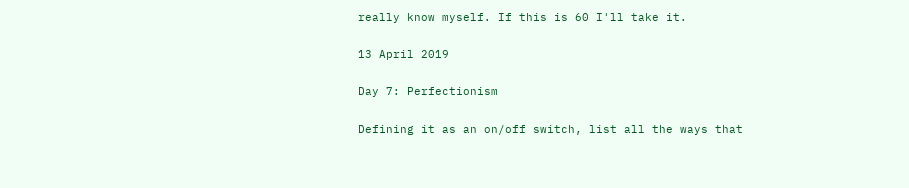really know myself. If this is 60 I'll take it.

13 April 2019

Day 7: Perfectionism

Defining it as an on/off switch, list all the ways that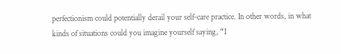perfectionism could potentially derail your self-care practice. In other words, in what kinds of situations could you imagine yourself saying, “I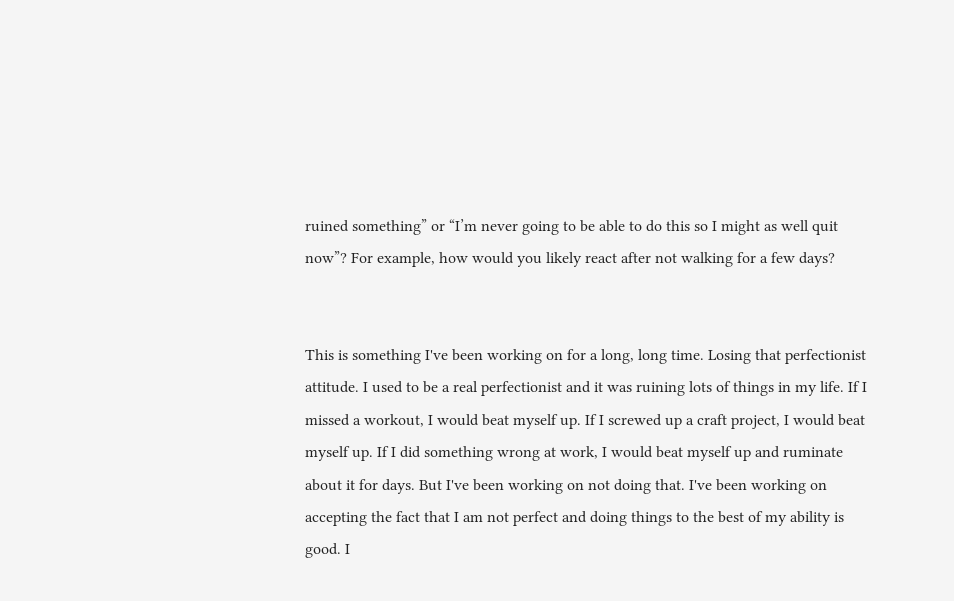ruined something” or “I’m never going to be able to do this so I might as well quit now”? For example, how would you likely react after not walking for a few days?


This is something I've been working on for a long, long time. Losing that perfectionist attitude. I used to be a real perfectionist and it was ruining lots of things in my life. If I missed a workout, I would beat myself up. If I screwed up a craft project, I would beat myself up. If I did something wrong at work, I would beat myself up and ruminate about it for days. But I've been working on not doing that. I've been working on accepting the fact that I am not perfect and doing things to the best of my ability is good. I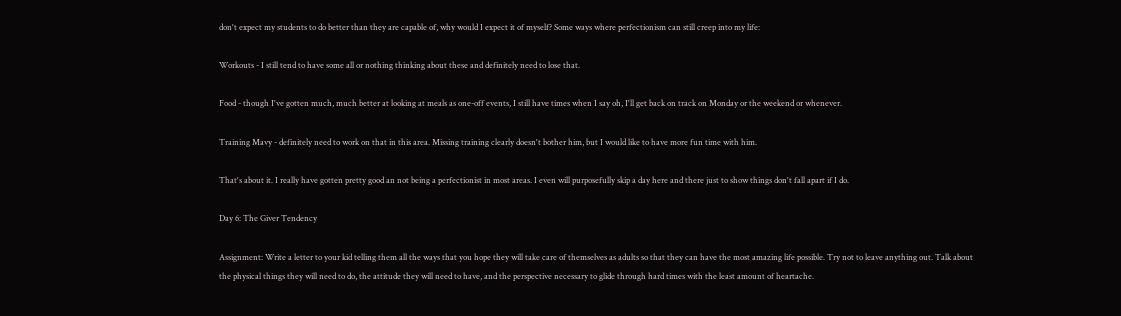don't expect my students to do better than they are capable of, why would I expect it of myself? Some ways where perfectionism can still creep into my life:

Workouts - I still tend to have some all or nothing thinking about these and definitely need to lose that.

Food - though I've gotten much, much better at looking at meals as one-off events, I still have times when I say oh, I'll get back on track on Monday or the weekend or whenever.

Training Mavy - definitely need to work on that in this area. Missing training clearly doesn't bother him, but I would like to have more fun time with him.

That's about it. I really have gotten pretty good an not being a perfectionist in most areas. I even will purposefully skip a day here and there just to show things don't fall apart if I do.

Day 6: The Giver Tendency

Assignment: Write a letter to your kid telling them all the ways that you hope they will take care of themselves as adults so that they can have the most amazing life possible. Try not to leave anything out. Talk about the physical things they will need to do, the attitude they will need to have, and the perspective necessary to glide through hard times with the least amount of heartache.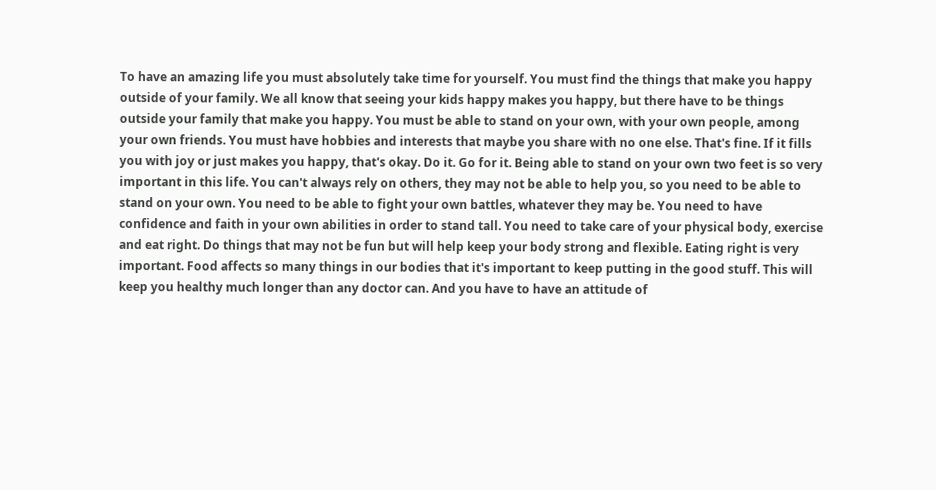To have an amazing life you must absolutely take time for yourself. You must find the things that make you happy outside of your family. We all know that seeing your kids happy makes you happy, but there have to be things outside your family that make you happy. You must be able to stand on your own, with your own people, among your own friends. You must have hobbies and interests that maybe you share with no one else. That's fine. If it fills you with joy or just makes you happy, that's okay. Do it. Go for it. Being able to stand on your own two feet is so very important in this life. You can't always rely on others, they may not be able to help you, so you need to be able to stand on your own. You need to be able to fight your own battles, whatever they may be. You need to have confidence and faith in your own abilities in order to stand tall. You need to take care of your physical body, exercise and eat right. Do things that may not be fun but will help keep your body strong and flexible. Eating right is very important. Food affects so many things in our bodies that it's important to keep putting in the good stuff. This will keep you healthy much longer than any doctor can. And you have to have an attitude of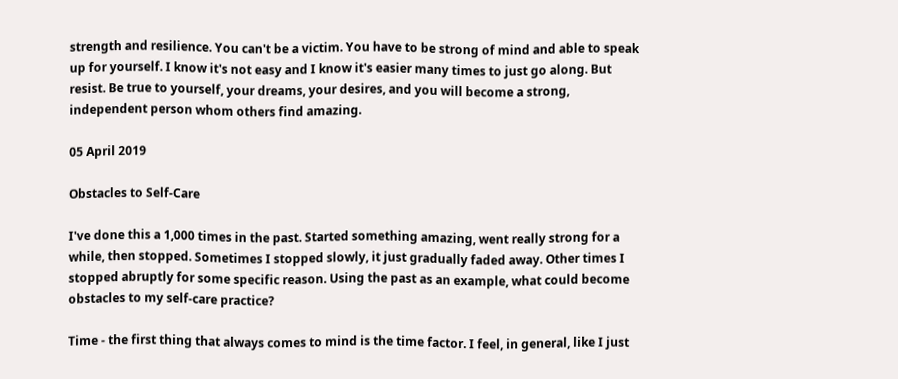strength and resilience. You can't be a victim. You have to be strong of mind and able to speak up for yourself. I know it's not easy and I know it's easier many times to just go along. But resist. Be true to yourself, your dreams, your desires, and you will become a strong, independent person whom others find amazing.

05 April 2019

Obstacles to Self-Care

I've done this a 1,000 times in the past. Started something amazing, went really strong for a while, then stopped. Sometimes I stopped slowly, it just gradually faded away. Other times I stopped abruptly for some specific reason. Using the past as an example, what could become obstacles to my self-care practice?

Time - the first thing that always comes to mind is the time factor. I feel, in general, like I just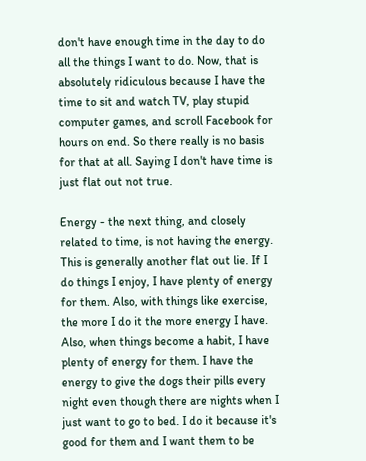don't have enough time in the day to do all the things I want to do. Now, that is absolutely ridiculous because I have the time to sit and watch TV, play stupid computer games, and scroll Facebook for hours on end. So there really is no basis for that at all. Saying I don't have time is just flat out not true.

Energy - the next thing, and closely related to time, is not having the energy. This is generally another flat out lie. If I do things I enjoy, I have plenty of energy for them. Also, with things like exercise, the more I do it the more energy I have. Also, when things become a habit, I have plenty of energy for them. I have the energy to give the dogs their pills every night even though there are nights when I just want to go to bed. I do it because it's good for them and I want them to be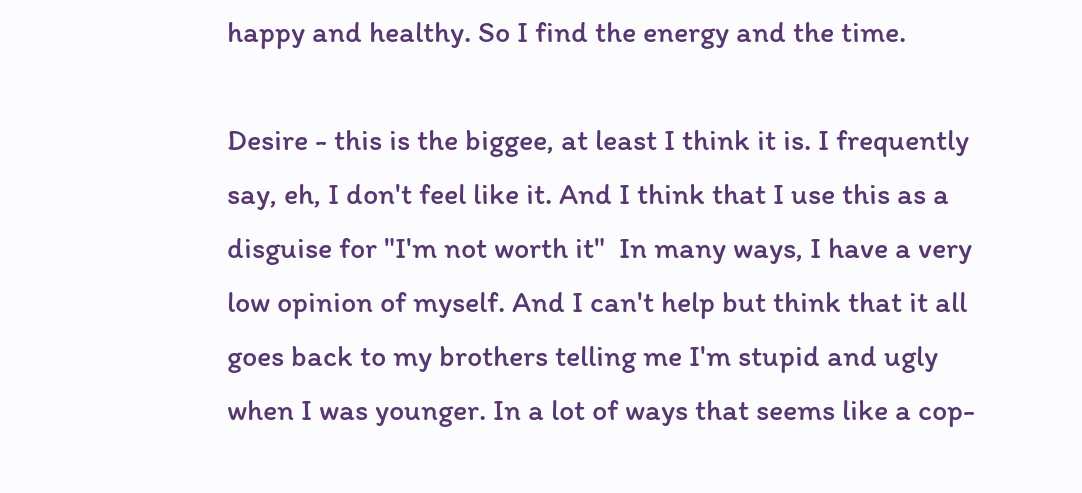happy and healthy. So I find the energy and the time.

Desire - this is the biggee, at least I think it is. I frequently say, eh, I don't feel like it. And I think that I use this as a  disguise for "I'm not worth it"  In many ways, I have a very low opinion of myself. And I can't help but think that it all goes back to my brothers telling me I'm stupid and ugly when I was younger. In a lot of ways that seems like a cop-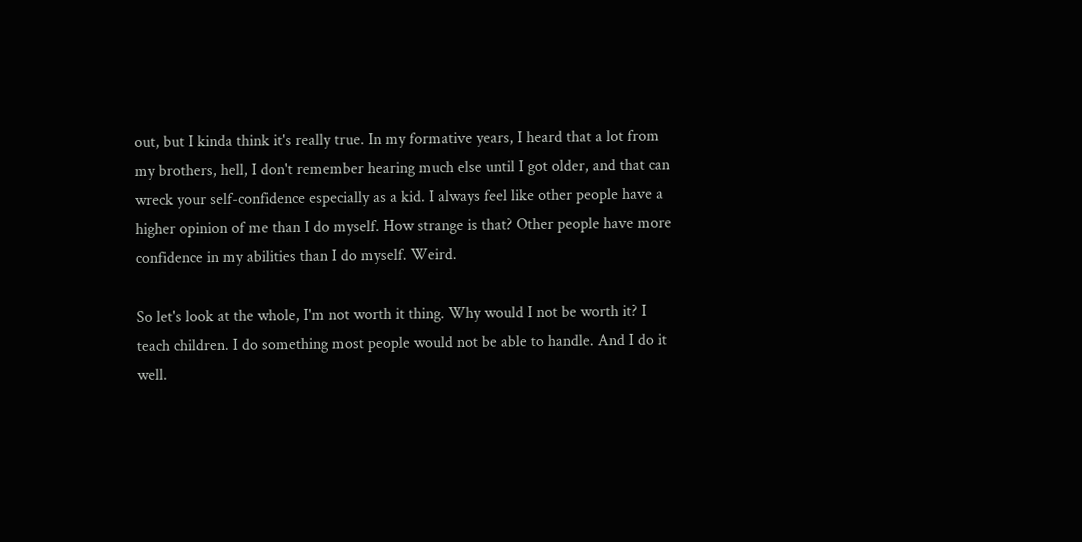out, but I kinda think it's really true. In my formative years, I heard that a lot from my brothers, hell, I don't remember hearing much else until I got older, and that can wreck your self-confidence especially as a kid. I always feel like other people have a higher opinion of me than I do myself. How strange is that? Other people have more confidence in my abilities than I do myself. Weird.

So let's look at the whole, I'm not worth it thing. Why would I not be worth it? I teach children. I do something most people would not be able to handle. And I do it well.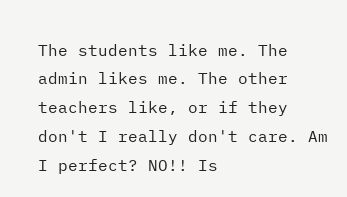The students like me. The admin likes me. The other teachers like, or if they don't I really don't care. Am I perfect? NO!! Is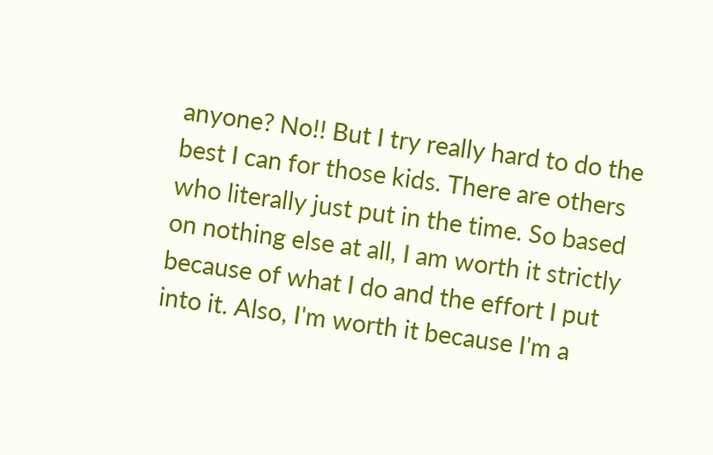anyone? No!! But I try really hard to do the best I can for those kids. There are others who literally just put in the time. So based on nothing else at all, I am worth it strictly because of what I do and the effort I put into it. Also, I'm worth it because I'm a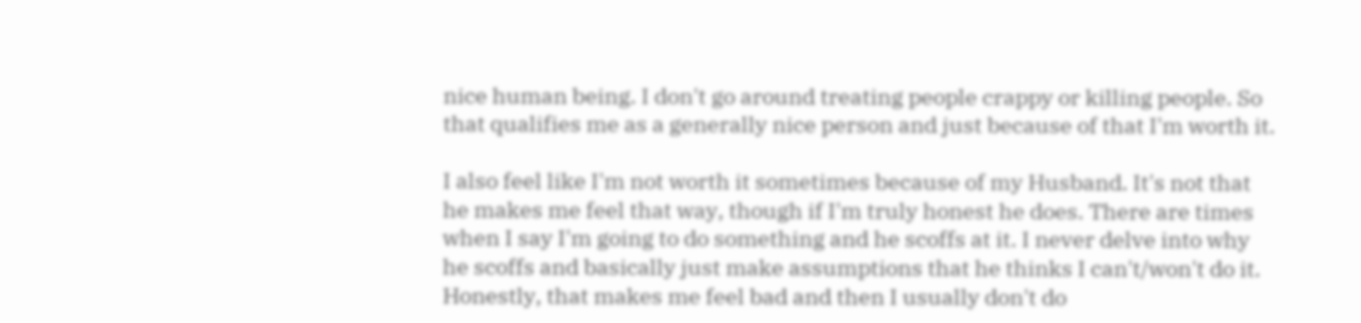nice human being. I don't go around treating people crappy or killing people. So that qualifies me as a generally nice person and just because of that I'm worth it.

I also feel like I'm not worth it sometimes because of my Husband. It's not that he makes me feel that way, though if I'm truly honest he does. There are times when I say I'm going to do something and he scoffs at it. I never delve into why he scoffs and basically just make assumptions that he thinks I can't/won't do it. Honestly, that makes me feel bad and then I usually don't do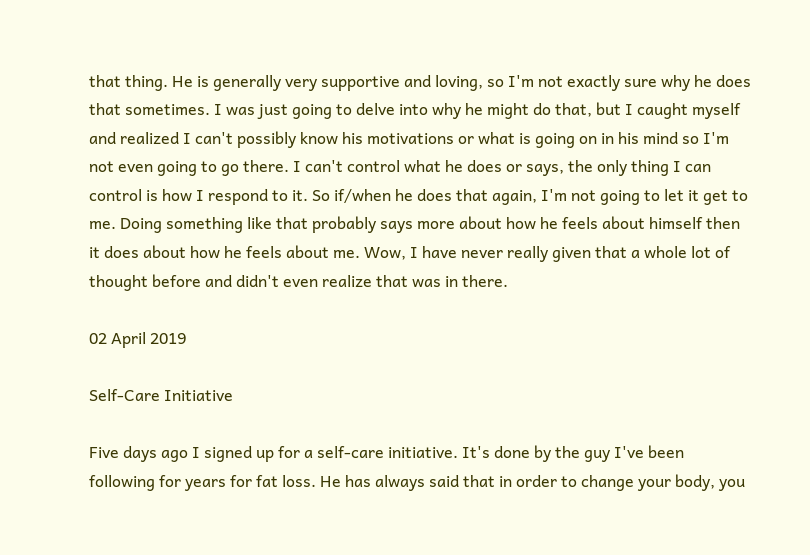that thing. He is generally very supportive and loving, so I'm not exactly sure why he does that sometimes. I was just going to delve into why he might do that, but I caught myself and realized I can't possibly know his motivations or what is going on in his mind so I'm not even going to go there. I can't control what he does or says, the only thing I can control is how I respond to it. So if/when he does that again, I'm not going to let it get to me. Doing something like that probably says more about how he feels about himself then it does about how he feels about me. Wow, I have never really given that a whole lot of thought before and didn't even realize that was in there.

02 April 2019

Self-Care Initiative

Five days ago I signed up for a self-care initiative. It's done by the guy I've been following for years for fat loss. He has always said that in order to change your body, you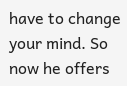have to change your mind. So now he offers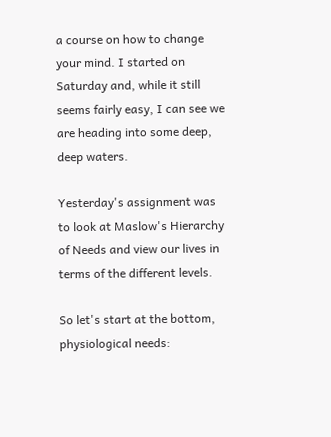a course on how to change your mind. I started on Saturday and, while it still seems fairly easy, I can see we are heading into some deep, deep waters.

Yesterday's assignment was to look at Maslow's Hierarchy of Needs and view our lives in terms of the different levels.

So let's start at the bottom, physiological needs: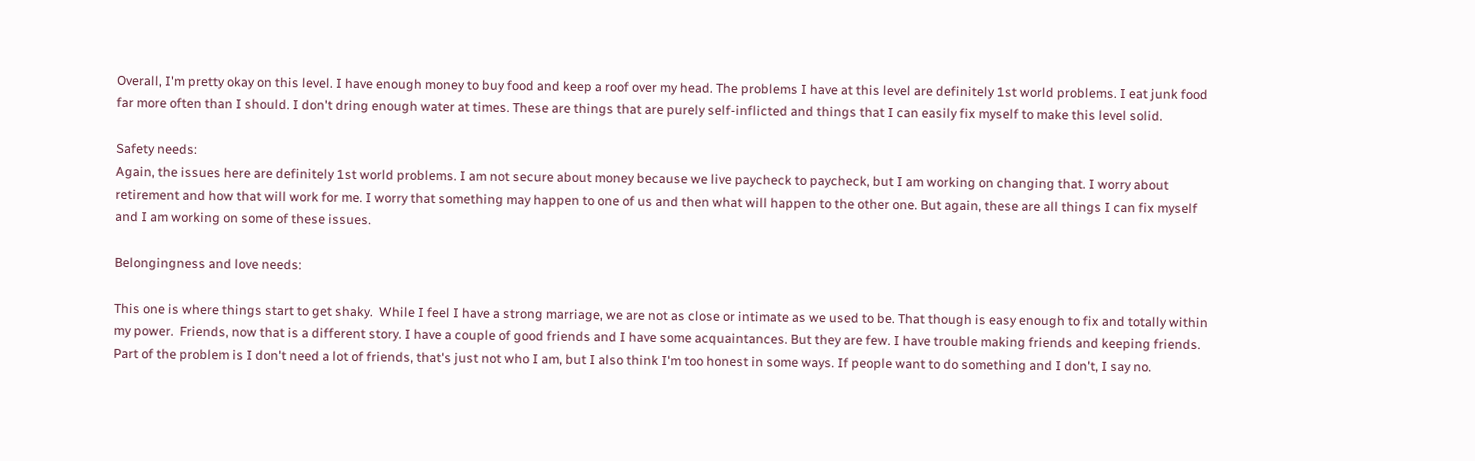Overall, I'm pretty okay on this level. I have enough money to buy food and keep a roof over my head. The problems I have at this level are definitely 1st world problems. I eat junk food far more often than I should. I don't dring enough water at times. These are things that are purely self-inflicted and things that I can easily fix myself to make this level solid.

Safety needs:
Again, the issues here are definitely 1st world problems. I am not secure about money because we live paycheck to paycheck, but I am working on changing that. I worry about retirement and how that will work for me. I worry that something may happen to one of us and then what will happen to the other one. But again, these are all things I can fix myself and I am working on some of these issues.

Belongingness and love needs:

This one is where things start to get shaky.  While I feel I have a strong marriage, we are not as close or intimate as we used to be. That though is easy enough to fix and totally within my power.  Friends, now that is a different story. I have a couple of good friends and I have some acquaintances. But they are few. I have trouble making friends and keeping friends. Part of the problem is I don't need a lot of friends, that's just not who I am, but I also think I'm too honest in some ways. If people want to do something and I don't, I say no.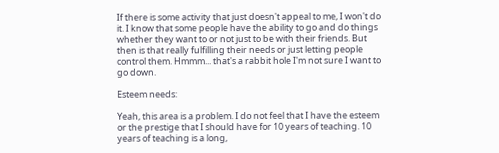If there is some activity that just doesn't appeal to me, I won't do it. I know that some people have the ability to go and do things whether they want to or not just to be with their friends. But then is that really fulfilling their needs or just letting people control them. Hmmm... that's a rabbit hole I'm not sure I want to go down.

Esteem needs:

Yeah, this area is a problem. I do not feel that I have the esteem or the prestige that I should have for 10 years of teaching. 10 years of teaching is a long,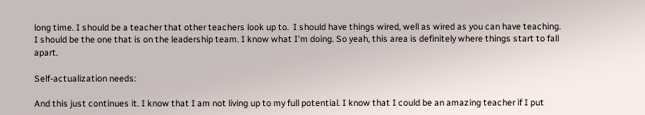long time. I should be a teacher that other teachers look up to.  I should have things wired, well as wired as you can have teaching.  I should be the one that is on the leadership team. I know what I'm doing. So yeah, this area is definitely where things start to fall apart.

Self-actualization needs:

And this just continues it. I know that I am not living up to my full potential. I know that I could be an amazing teacher if I put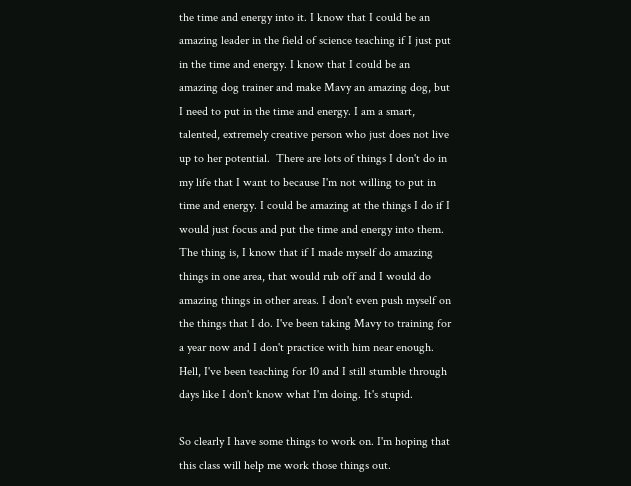the time and energy into it. I know that I could be an amazing leader in the field of science teaching if I just put in the time and energy. I know that I could be an amazing dog trainer and make Mavy an amazing dog, but I need to put in the time and energy. I am a smart, talented, extremely creative person who just does not live up to her potential.  There are lots of things I don't do in my life that I want to because I'm not willing to put in time and energy. I could be amazing at the things I do if I would just focus and put the time and energy into them. The thing is, I know that if I made myself do amazing things in one area, that would rub off and I would do amazing things in other areas. I don't even push myself on the things that I do. I've been taking Mavy to training for a year now and I don't practice with him near enough.  Hell, I've been teaching for 10 and I still stumble through days like I don't know what I'm doing. It's stupid.

So clearly I have some things to work on. I'm hoping that this class will help me work those things out.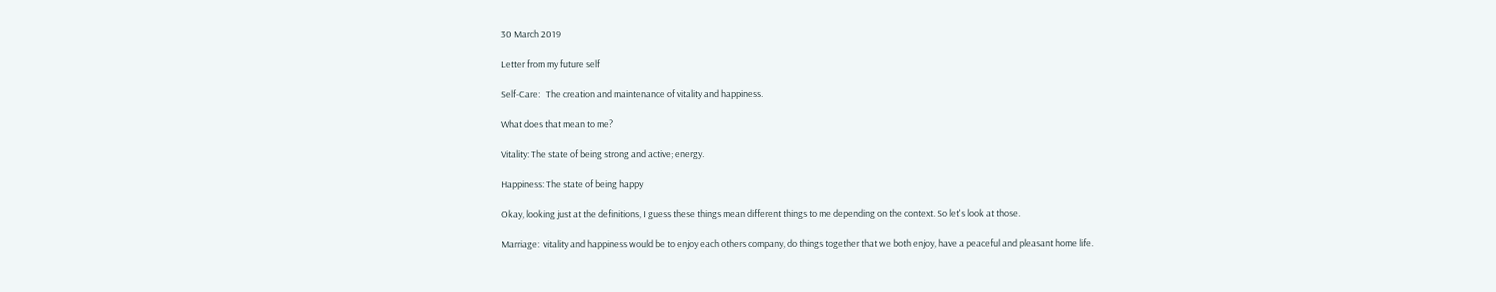30 March 2019

Letter from my future self

Self-Care:   The creation and maintenance of vitality and happiness.

What does that mean to me?

Vitality: The state of being strong and active; energy.

Happiness: The state of being happy

Okay, looking just at the definitions, I guess these things mean different things to me depending on the context. So let's look at those.

Marriage:  vitality and happiness would be to enjoy each others company, do things together that we both enjoy, have a peaceful and pleasant home life.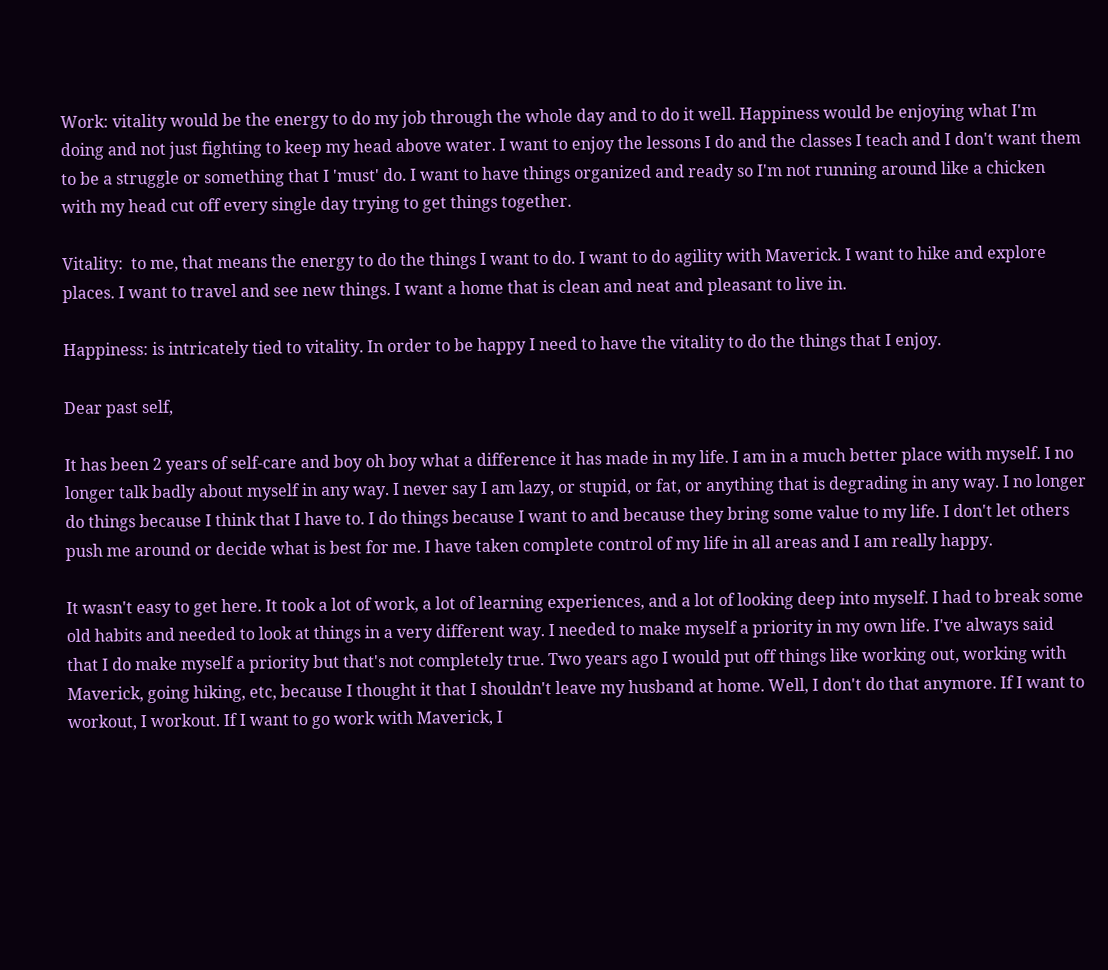Work: vitality would be the energy to do my job through the whole day and to do it well. Happiness would be enjoying what I'm doing and not just fighting to keep my head above water. I want to enjoy the lessons I do and the classes I teach and I don't want them to be a struggle or something that I 'must' do. I want to have things organized and ready so I'm not running around like a chicken with my head cut off every single day trying to get things together.

Vitality:  to me, that means the energy to do the things I want to do. I want to do agility with Maverick. I want to hike and explore places. I want to travel and see new things. I want a home that is clean and neat and pleasant to live in.

Happiness: is intricately tied to vitality. In order to be happy I need to have the vitality to do the things that I enjoy.

Dear past self,

It has been 2 years of self-care and boy oh boy what a difference it has made in my life. I am in a much better place with myself. I no longer talk badly about myself in any way. I never say I am lazy, or stupid, or fat, or anything that is degrading in any way. I no longer do things because I think that I have to. I do things because I want to and because they bring some value to my life. I don't let others push me around or decide what is best for me. I have taken complete control of my life in all areas and I am really happy.

It wasn't easy to get here. It took a lot of work, a lot of learning experiences, and a lot of looking deep into myself. I had to break some old habits and needed to look at things in a very different way. I needed to make myself a priority in my own life. I've always said that I do make myself a priority but that's not completely true. Two years ago I would put off things like working out, working with Maverick, going hiking, etc, because I thought it that I shouldn't leave my husband at home. Well, I don't do that anymore. If I want to workout, I workout. If I want to go work with Maverick, I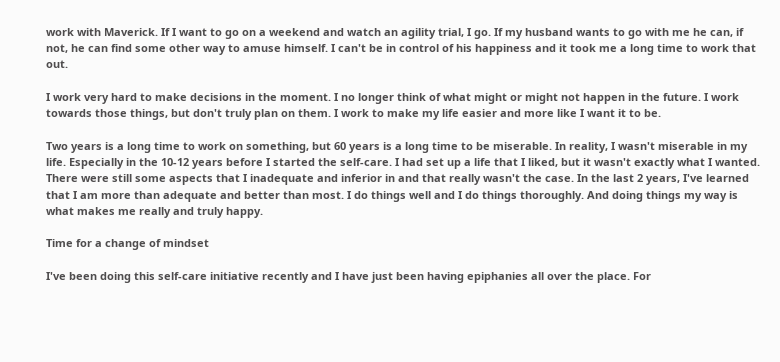work with Maverick. If I want to go on a weekend and watch an agility trial, I go. If my husband wants to go with me he can, if not, he can find some other way to amuse himself. I can't be in control of his happiness and it took me a long time to work that out.

I work very hard to make decisions in the moment. I no longer think of what might or might not happen in the future. I work towards those things, but don't truly plan on them. I work to make my life easier and more like I want it to be.

Two years is a long time to work on something, but 60 years is a long time to be miserable. In reality, I wasn't miserable in my life. Especially in the 10-12 years before I started the self-care. I had set up a life that I liked, but it wasn't exactly what I wanted. There were still some aspects that I inadequate and inferior in and that really wasn't the case. In the last 2 years, I've learned that I am more than adequate and better than most. I do things well and I do things thoroughly. And doing things my way is what makes me really and truly happy.

Time for a change of mindset

I've been doing this self-care initiative recently and I have just been having epiphanies all over the place. For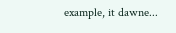example, it dawne...